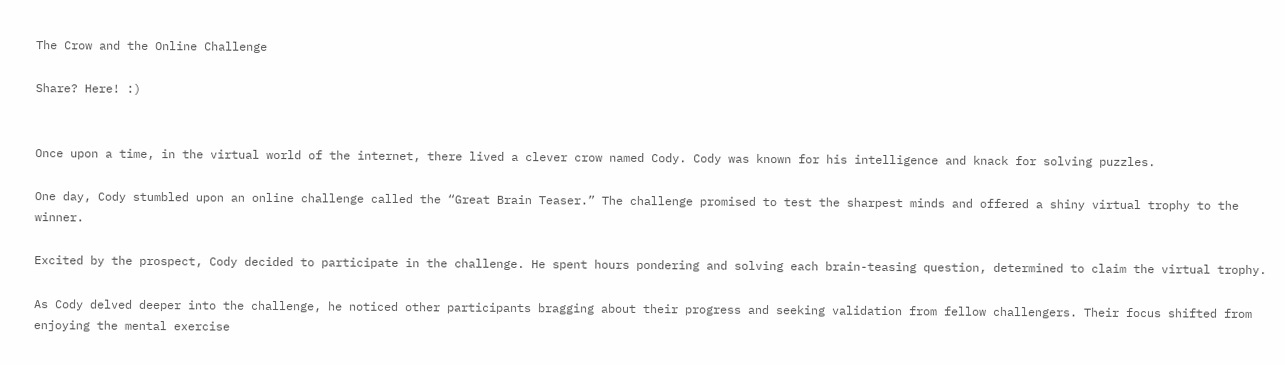The Crow and the Online Challenge

Share? Here! :)


Once upon a time, in the virtual world of the internet, there lived a clever crow named Cody. Cody was known for his intelligence and knack for solving puzzles.

One day, Cody stumbled upon an online challenge called the “Great Brain Teaser.” The challenge promised to test the sharpest minds and offered a shiny virtual trophy to the winner.

Excited by the prospect, Cody decided to participate in the challenge. He spent hours pondering and solving each brain-teasing question, determined to claim the virtual trophy.

As Cody delved deeper into the challenge, he noticed other participants bragging about their progress and seeking validation from fellow challengers. Their focus shifted from enjoying the mental exercise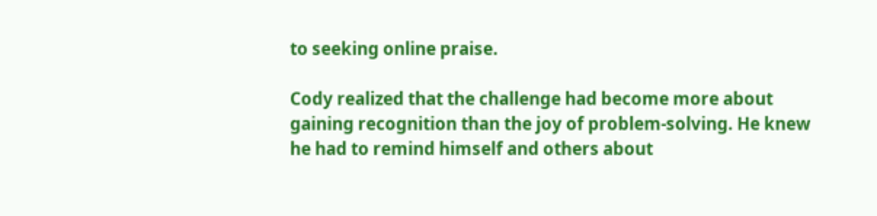to seeking online praise.

Cody realized that the challenge had become more about gaining recognition than the joy of problem-solving. He knew he had to remind himself and others about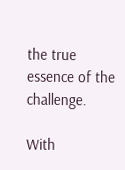the true essence of the challenge.

With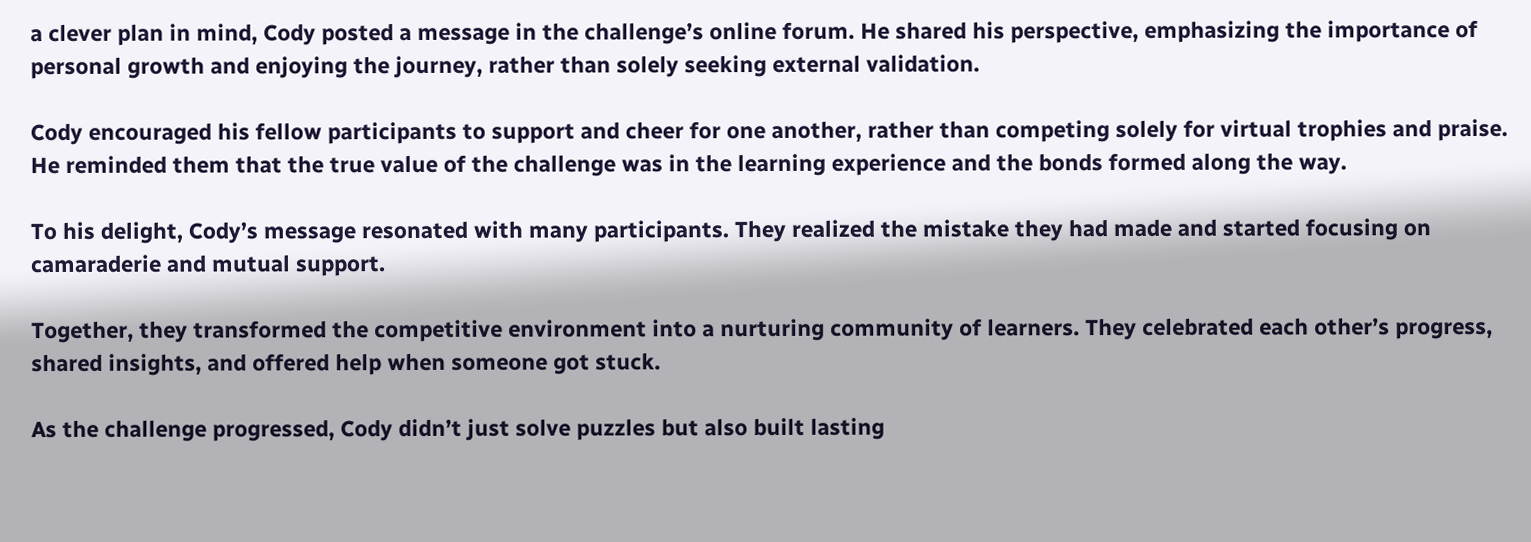a clever plan in mind, Cody posted a message in the challenge’s online forum. He shared his perspective, emphasizing the importance of personal growth and enjoying the journey, rather than solely seeking external validation.

Cody encouraged his fellow participants to support and cheer for one another, rather than competing solely for virtual trophies and praise. He reminded them that the true value of the challenge was in the learning experience and the bonds formed along the way.

To his delight, Cody’s message resonated with many participants. They realized the mistake they had made and started focusing on camaraderie and mutual support.

Together, they transformed the competitive environment into a nurturing community of learners. They celebrated each other’s progress, shared insights, and offered help when someone got stuck.

As the challenge progressed, Cody didn’t just solve puzzles but also built lasting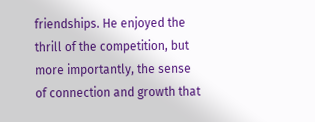friendships. He enjoyed the thrill of the competition, but more importantly, the sense of connection and growth that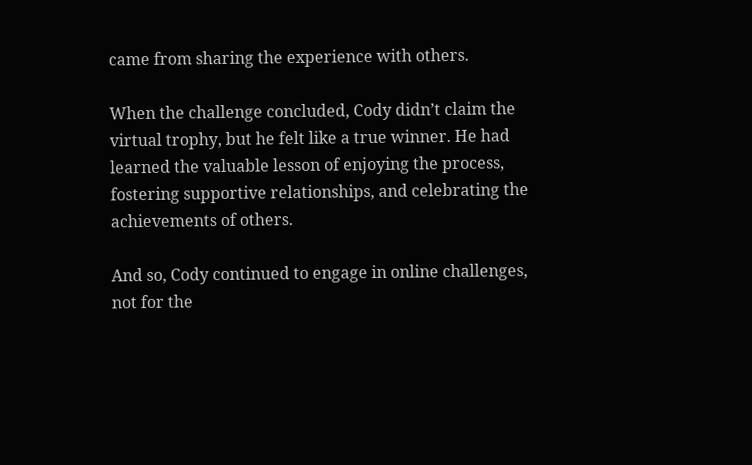came from sharing the experience with others.

When the challenge concluded, Cody didn’t claim the virtual trophy, but he felt like a true winner. He had learned the valuable lesson of enjoying the process, fostering supportive relationships, and celebrating the achievements of others.

And so, Cody continued to engage in online challenges, not for the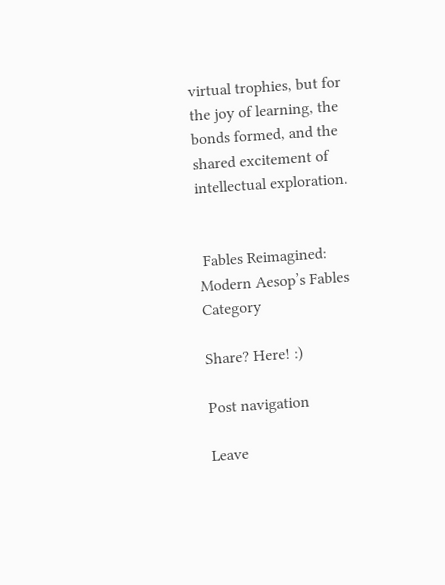virtual trophies, but for the joy of learning, the bonds formed, and the shared excitement of intellectual exploration.


 Fables Reimagined: Modern Aesop’s Fables Category

Share? Here! :)

Post navigation

Leave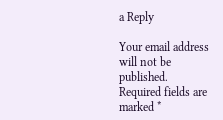a Reply

Your email address will not be published. Required fields are marked *